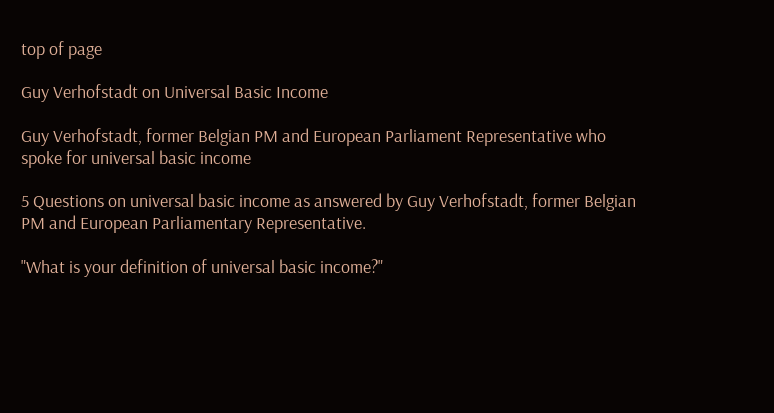top of page

Guy Verhofstadt on Universal Basic Income

Guy Verhofstadt, former Belgian PM and European Parliament Representative who spoke for universal basic income

5 Questions on universal basic income as answered by Guy Verhofstadt, former Belgian PM and European Parliamentary Representative.

"What is your definition of universal basic income?"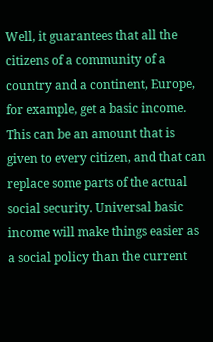Well, it guarantees that all the citizens of a community of a country and a continent, Europe, for example, get a basic income. This can be an amount that is given to every citizen, and that can replace some parts of the actual social security. Universal basic income will make things easier as a social policy than the current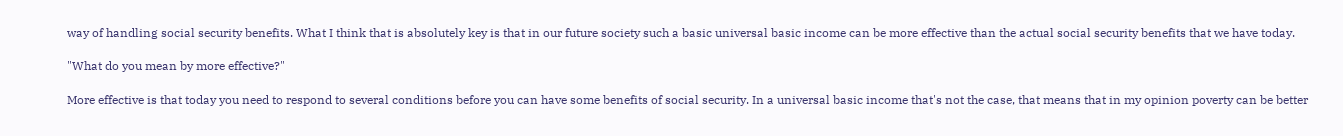way of handling social security benefits. What I think that is absolutely key is that in our future society such a basic universal basic income can be more effective than the actual social security benefits that we have today.

"What do you mean by more effective?"

More effective is that today you need to respond to several conditions before you can have some benefits of social security. In a universal basic income that's not the case, that means that in my opinion poverty can be better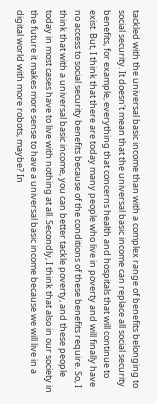tackled with the universal basic income than with a complex range of benefits belonging to social security. It doesn't mean that the universal basic income can replace all social security benefits, for example, everything that concerns health and hospitals that will continue to exist. But, I think that there are today many people who live in poverty and will finally have no access to social security benefits because of the conditions of these benefits require. So, I think that with a universal basic income, you can better tackle poverty, and these people today in most cases have to live with nothing at all. Secondly, I think that also in our society in the future it makes more sense to have a universal basic income because we will live in a digital world with more robots, maybe? In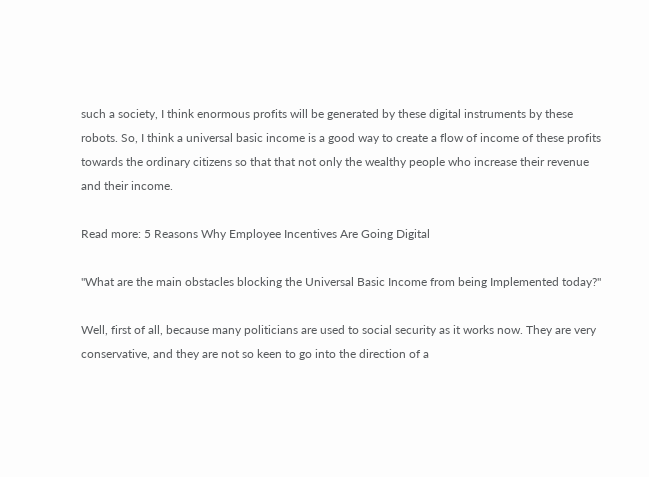such a society, I think enormous profits will be generated by these digital instruments by these robots. So, I think a universal basic income is a good way to create a flow of income of these profits towards the ordinary citizens so that that not only the wealthy people who increase their revenue and their income.

Read more: 5 Reasons Why Employee Incentives Are Going Digital

"What are the main obstacles blocking the Universal Basic Income from being Implemented today?"

Well, first of all, because many politicians are used to social security as it works now. They are very conservative, and they are not so keen to go into the direction of a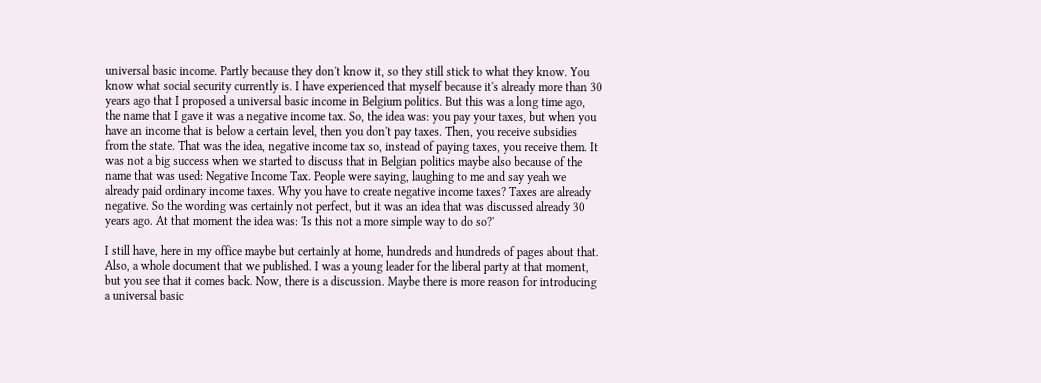universal basic income. Partly because they don't know it, so they still stick to what they know. You know what social security currently is. I have experienced that myself because it's already more than 30 years ago that I proposed a universal basic income in Belgium politics. But this was a long time ago, the name that I gave it was a negative income tax. So, the idea was: you pay your taxes, but when you have an income that is below a certain level, then you don't pay taxes. Then, you receive subsidies from the state. That was the idea, negative income tax so, instead of paying taxes, you receive them. It was not a big success when we started to discuss that in Belgian politics maybe also because of the name that was used: Negative Income Tax. People were saying, laughing to me and say yeah we already paid ordinary income taxes. Why you have to create negative income taxes? Taxes are already negative. So the wording was certainly not perfect, but it was an idea that was discussed already 30 years ago. At that moment the idea was: 'Is this not a more simple way to do so?'

I still have, here in my office maybe but certainly at home, hundreds and hundreds of pages about that. Also, a whole document that we published. I was a young leader for the liberal party at that moment, but you see that it comes back. Now, there is a discussion. Maybe there is more reason for introducing a universal basic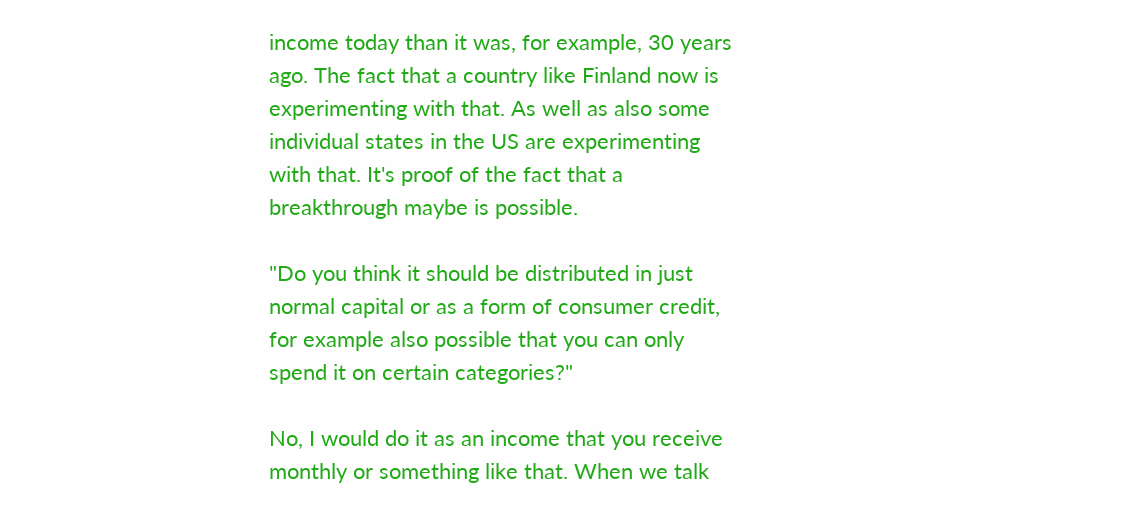income today than it was, for example, 30 years ago. The fact that a country like Finland now is experimenting with that. As well as also some individual states in the US are experimenting with that. It's proof of the fact that a breakthrough maybe is possible.

"Do you think it should be distributed in just normal capital or as a form of consumer credit, for example also possible that you can only spend it on certain categories?"

No, I would do it as an income that you receive monthly or something like that. When we talk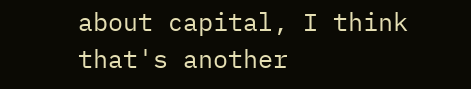about capital, I think that's another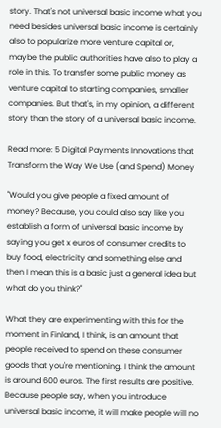story. That's not universal basic income what you need besides universal basic income is certainly also to popularize more venture capital or, maybe the public authorities have also to play a role in this. To transfer some public money as venture capital to starting companies, smaller companies. But that's, in my opinion, a different story than the story of a universal basic income.

Read more: 5 Digital Payments Innovations that Transform the Way We Use (and Spend) Money

"Would you give people a fixed amount of money? Because, you could also say like you establish a form of universal basic income by saying you get x euros of consumer credits to buy food, electricity and something else and then I mean this is a basic just a general idea but what do you think?"

What they are experimenting with this for the moment in Finland, I think, is an amount that people received to spend on these consumer goods that you're mentioning. I think the amount is around 600 euros. The first results are positive. Because people say, when you introduce universal basic income, it will make people will no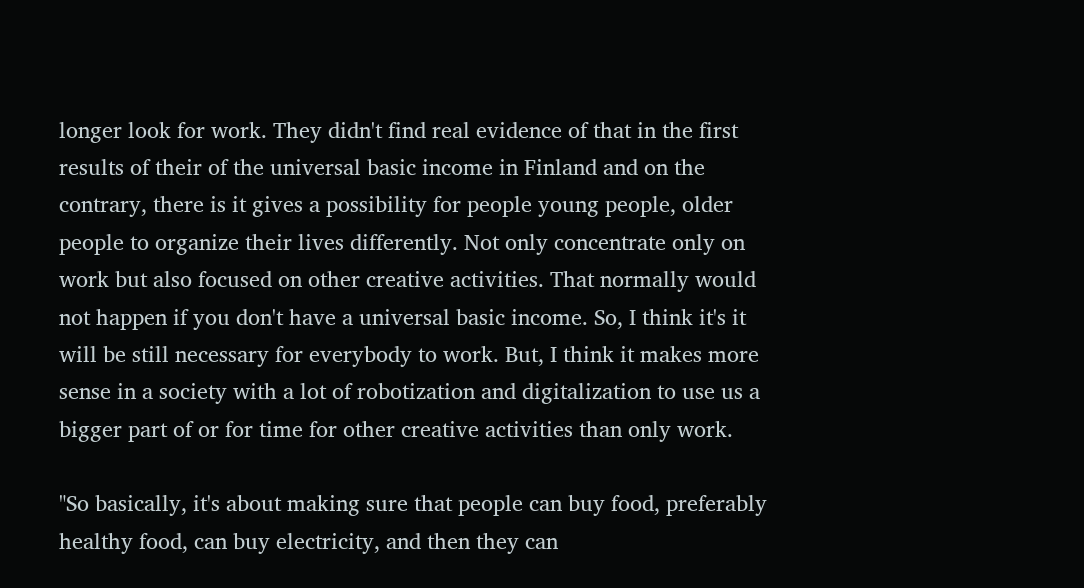longer look for work. They didn't find real evidence of that in the first results of their of the universal basic income in Finland and on the contrary, there is it gives a possibility for people young people, older people to organize their lives differently. Not only concentrate only on work but also focused on other creative activities. That normally would not happen if you don't have a universal basic income. So, I think it's it will be still necessary for everybody to work. But, I think it makes more sense in a society with a lot of robotization and digitalization to use us a bigger part of or for time for other creative activities than only work.

"So basically, it's about making sure that people can buy food, preferably healthy food, can buy electricity, and then they can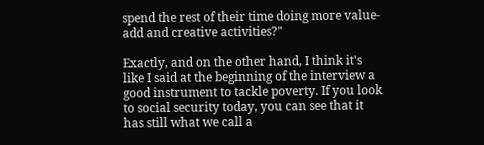spend the rest of their time doing more value-add and creative activities?"

Exactly, and on the other hand, I think it's like I said at the beginning of the interview a good instrument to tackle poverty. If you look to social security today, you can see that it has still what we call a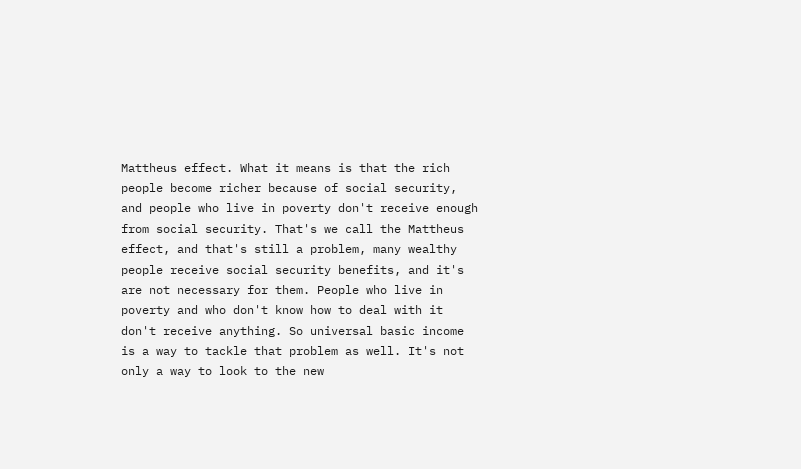Mattheus effect. What it means is that the rich people become richer because of social security, and people who live in poverty don't receive enough from social security. That's we call the Mattheus effect, and that's still a problem, many wealthy people receive social security benefits, and it's are not necessary for them. People who live in poverty and who don't know how to deal with it don't receive anything. So universal basic income is a way to tackle that problem as well. It's not only a way to look to the new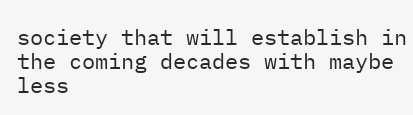society that will establish in the coming decades with maybe less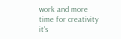work and more time for creativity it's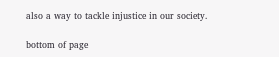also a way to tackle injustice in our society.

bottom of page